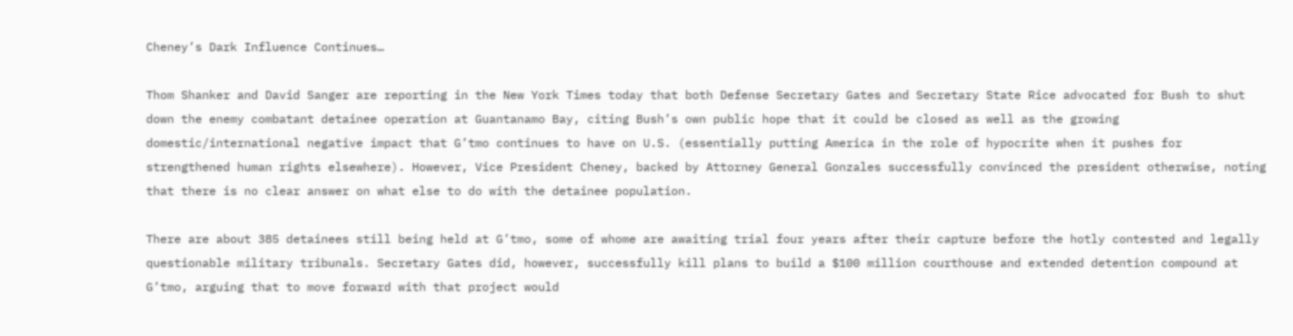Cheney’s Dark Influence Continues…

Thom Shanker and David Sanger are reporting in the New York Times today that both Defense Secretary Gates and Secretary State Rice advocated for Bush to shut down the enemy combatant detainee operation at Guantanamo Bay, citing Bush’s own public hope that it could be closed as well as the growing domestic/international negative impact that G’tmo continues to have on U.S. (essentially putting America in the role of hypocrite when it pushes for strengthened human rights elsewhere). However, Vice President Cheney, backed by Attorney General Gonzales successfully convinced the president otherwise, noting that there is no clear answer on what else to do with the detainee population.

There are about 385 detainees still being held at G’tmo, some of whome are awaiting trial four years after their capture before the hotly contested and legally questionable military tribunals. Secretary Gates did, however, successfully kill plans to build a $100 million courthouse and extended detention compound at G’tmo, arguing that to move forward with that project would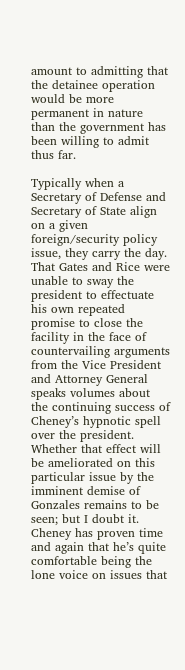amount to admitting that the detainee operation would be more permanent in nature than the government has been willing to admit thus far.

Typically when a Secretary of Defense and Secretary of State align on a given foreign/security policy issue, they carry the day. That Gates and Rice were unable to sway the president to effectuate his own repeated promise to close the facility in the face of countervailing arguments from the Vice President and Attorney General speaks volumes about the continuing success of Cheney’s hypnotic spell over the president. Whether that effect will be ameliorated on this particular issue by the imminent demise of Gonzales remains to be seen; but I doubt it. Cheney has proven time and again that he’s quite comfortable being the lone voice on issues that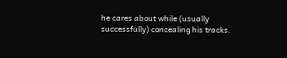he cares about while (usually successfully) concealing his tracks.